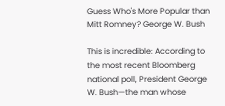Guess Who's More Popular than Mitt Romney? George W. Bush

This is incredible: According to the most recent Bloomberg national poll, President George W. Bush—the man whose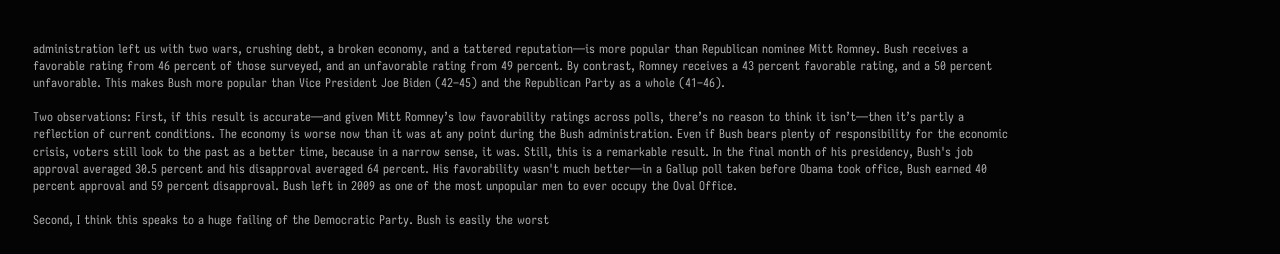administration left us with two wars, crushing debt, a broken economy, and a tattered reputation—is more popular than Republican nominee Mitt Romney. Bush receives a favorable rating from 46 percent of those surveyed, and an unfavorable rating from 49 percent. By contrast, Romney receives a 43 percent favorable rating, and a 50 percent unfavorable. This makes Bush more popular than Vice President Joe Biden (42–45) and the Republican Party as a whole (41–46).

Two observations: First, if this result is accurate—and given Mitt Romney’s low favorability ratings across polls, there’s no reason to think it isn’t—then it’s partly a reflection of current conditions. The economy is worse now than it was at any point during the Bush administration. Even if Bush bears plenty of responsibility for the economic crisis, voters still look to the past as a better time, because in a narrow sense, it was. Still, this is a remarkable result. In the final month of his presidency, Bush's job approval averaged 30.5 percent and his disapproval averaged 64 percent. His favorability wasn't much better—in a Gallup poll taken before Obama took office, Bush earned 40 percent approval and 59 percent disapproval. Bush left in 2009 as one of the most unpopular men to ever occupy the Oval Office.

Second, I think this speaks to a huge failing of the Democratic Party. Bush is easily the worst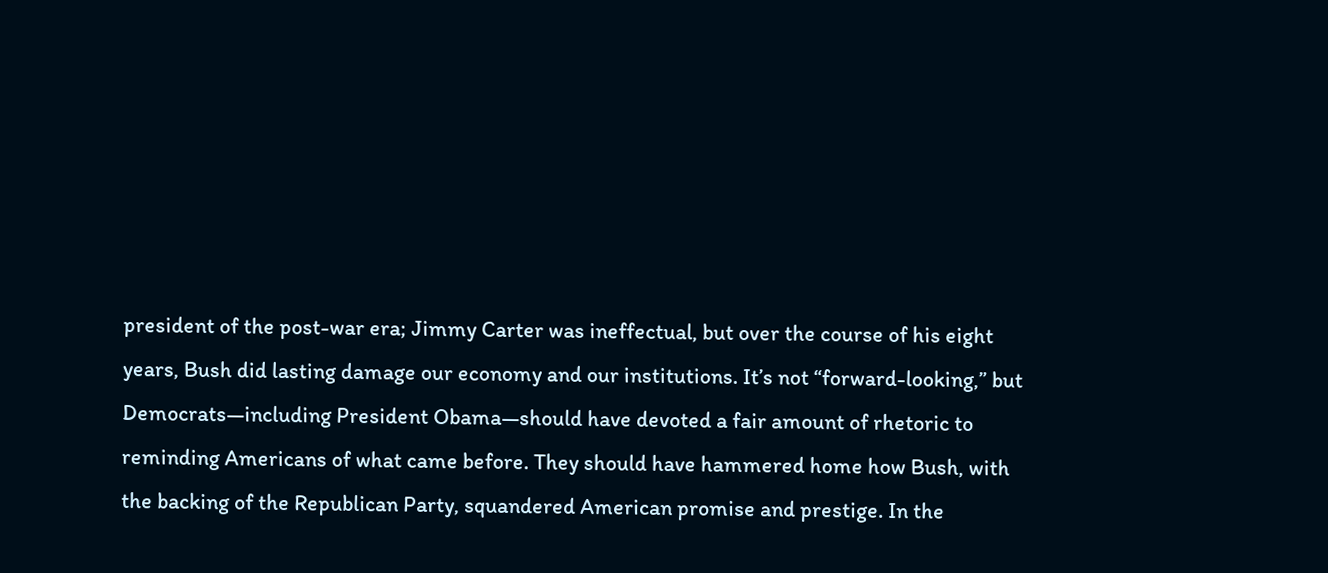president of the post-war era; Jimmy Carter was ineffectual, but over the course of his eight years, Bush did lasting damage our economy and our institutions. It’s not “forward-looking,” but Democrats—including President Obama—should have devoted a fair amount of rhetoric to reminding Americans of what came before. They should have hammered home how Bush, with the backing of the Republican Party, squandered American promise and prestige. In the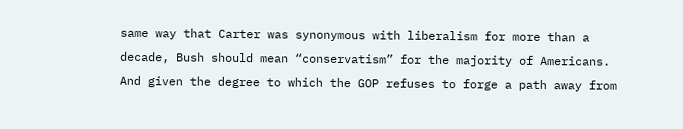same way that Carter was synonymous with liberalism for more than a decade, Bush should mean “conservatism” for the majority of Americans. And given the degree to which the GOP refuses to forge a path away from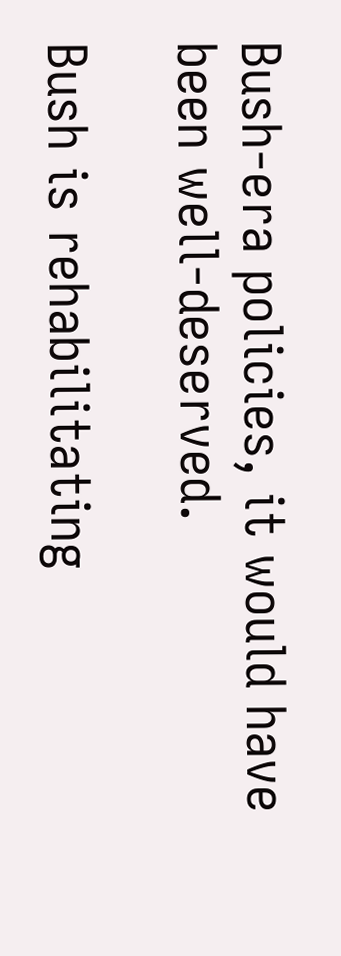Bush-era policies, it would have been well-deserved.

Bush is rehabilitating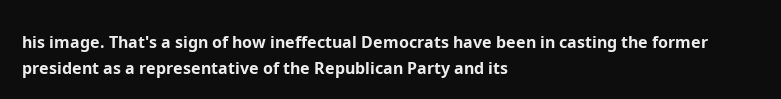his image. That's a sign of how ineffectual Democrats have been in casting the former president as a representative of the Republican Party and its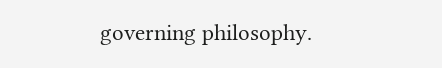governing philosophy.